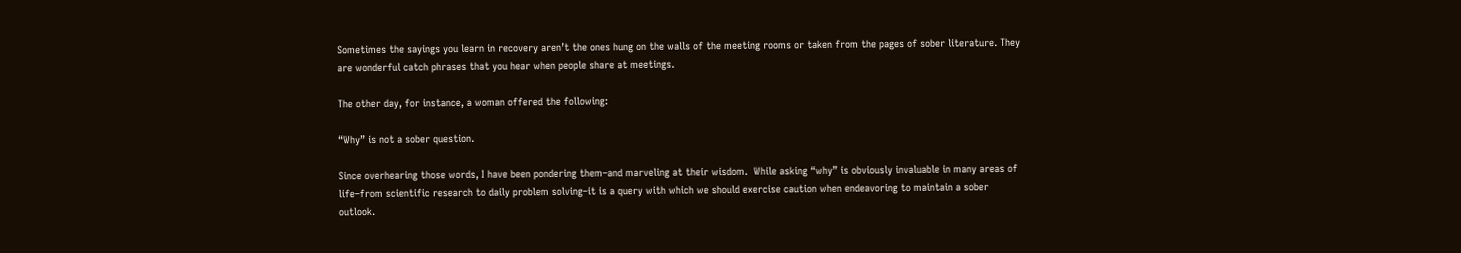Sometimes the sayings you learn in recovery aren’t the ones hung on the walls of the meeting rooms or taken from the pages of sober literature. They are wonderful catch phrases that you hear when people share at meetings.

The other day, for instance, a woman offered the following:

“Why” is not a sober question.

Since overhearing those words, I have been pondering them–and marveling at their wisdom.  While asking “why” is obviously invaluable in many areas of life–from scientific research to daily problem solving–it is a query with which we should exercise caution when endeavoring to maintain a sober outlook.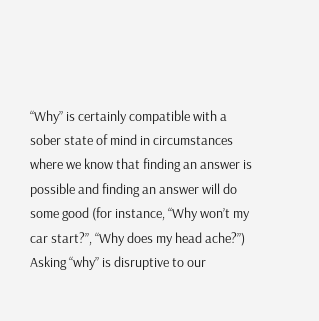“Why” is certainly compatible with a sober state of mind in circumstances where we know that finding an answer is possible and finding an answer will do some good (for instance, “Why won’t my car start?”, “Why does my head ache?”)  Asking “why” is disruptive to our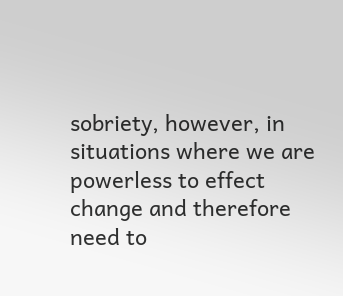sobriety, however, in situations where we are powerless to effect change and therefore need to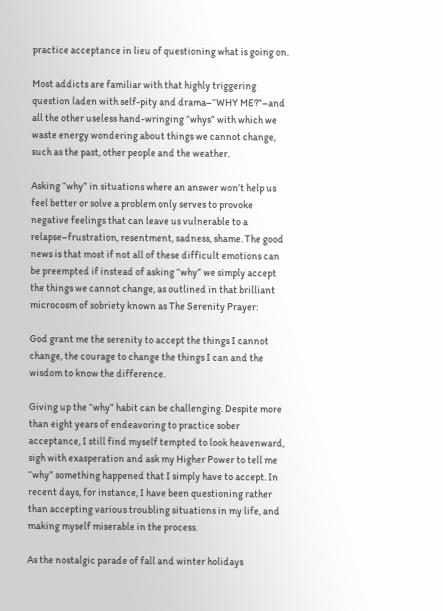practice acceptance in lieu of questioning what is going on.

Most addicts are familiar with that highly triggering question laden with self-pity and drama–“WHY ME?”–and all the other useless hand-wringing “whys” with which we waste energy wondering about things we cannot change, such as the past, other people and the weather.

Asking “why” in situations where an answer won’t help us feel better or solve a problem only serves to provoke negative feelings that can leave us vulnerable to a relapse–frustration, resentment, sadness, shame. The good news is that most if not all of these difficult emotions can be preempted if instead of asking “why” we simply accept the things we cannot change, as outlined in that brilliant microcosm of sobriety known as The Serenity Prayer:

God grant me the serenity to accept the things I cannot change, the courage to change the things I can and the wisdom to know the difference.

Giving up the “why” habit can be challenging. Despite more than eight years of endeavoring to practice sober acceptance, I still find myself tempted to look heavenward, sigh with exasperation and ask my Higher Power to tell me “why” something happened that I simply have to accept. In recent days, for instance, I have been questioning rather than accepting various troubling situations in my life, and making myself miserable in the process.

As the nostalgic parade of fall and winter holidays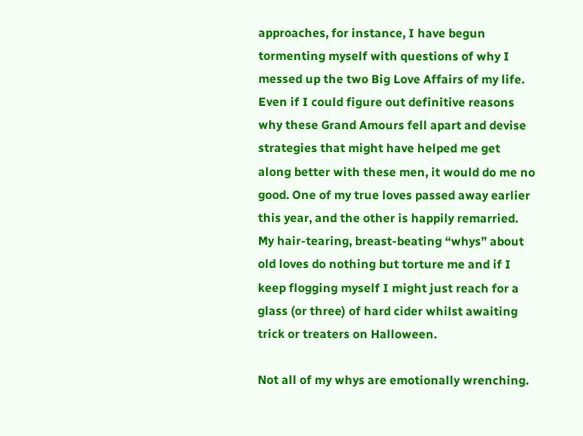approaches, for instance, I have begun tormenting myself with questions of why I messed up the two Big Love Affairs of my life. Even if I could figure out definitive reasons why these Grand Amours fell apart and devise strategies that might have helped me get along better with these men, it would do me no good. One of my true loves passed away earlier this year, and the other is happily remarried. My hair-tearing, breast-beating “whys” about old loves do nothing but torture me and if I keep flogging myself I might just reach for a glass (or three) of hard cider whilst awaiting trick or treaters on Halloween.

Not all of my whys are emotionally wrenching.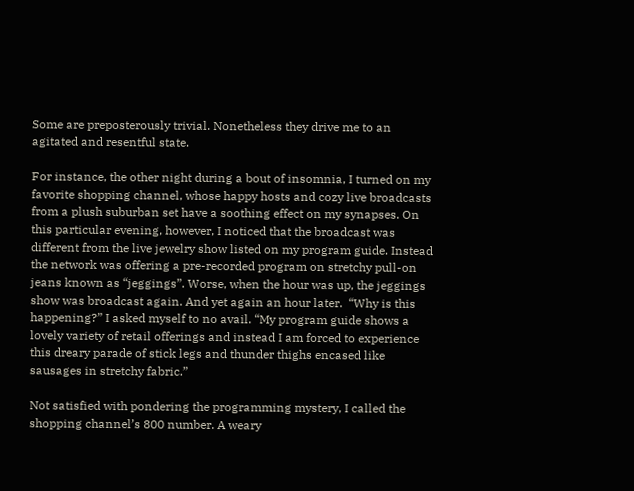Some are preposterously trivial. Nonetheless they drive me to an agitated and resentful state.

For instance, the other night during a bout of insomnia, I turned on my favorite shopping channel, whose happy hosts and cozy live broadcasts from a plush suburban set have a soothing effect on my synapses. On this particular evening, however, I noticed that the broadcast was different from the live jewelry show listed on my program guide. Instead the network was offering a pre-recorded program on stretchy pull-on jeans known as “jeggings”. Worse, when the hour was up, the jeggings show was broadcast again. And yet again an hour later.  “Why is this happening?” I asked myself to no avail. “My program guide shows a lovely variety of retail offerings and instead I am forced to experience this dreary parade of stick legs and thunder thighs encased like sausages in stretchy fabric.”

Not satisfied with pondering the programming mystery, I called the shopping channel’s 800 number. A weary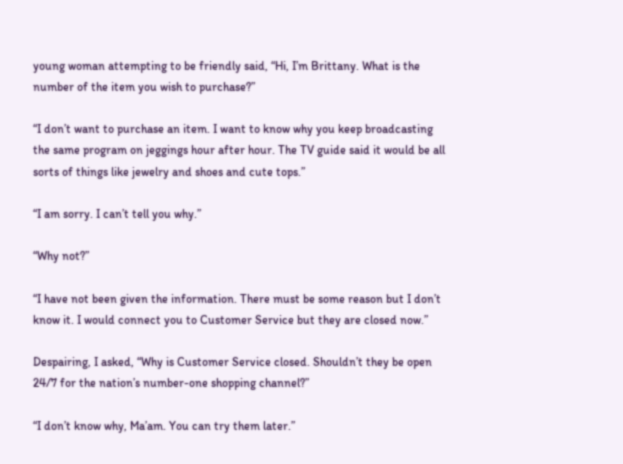young woman attempting to be friendly said, “Hi, I’m Brittany. What is the number of the item you wish to purchase?”

“I don’t want to purchase an item. I want to know why you keep broadcasting the same program on jeggings hour after hour. The TV guide said it would be all sorts of things like jewelry and shoes and cute tops.”

“I am sorry. I can’t tell you why.”

“Why not?”

“I have not been given the information. There must be some reason but I don’t know it. I would connect you to Customer Service but they are closed now.”

Despairing, I asked, “Why is Customer Service closed. Shouldn’t they be open 24/7 for the nation’s number-one shopping channel?”

“I don’t know why, Ma’am. You can try them later.”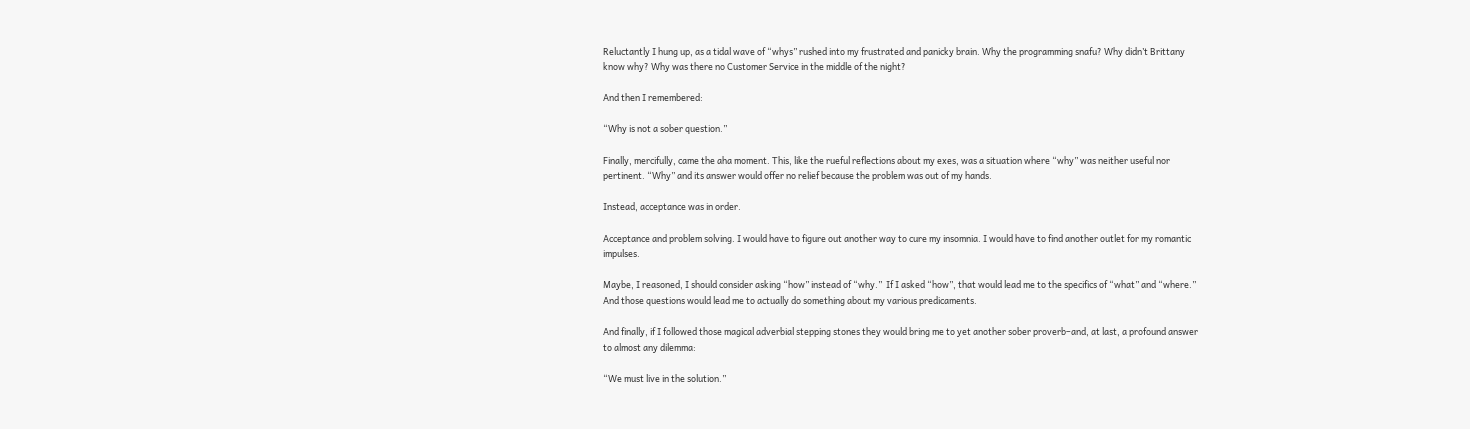Reluctantly I hung up, as a tidal wave of “whys” rushed into my frustrated and panicky brain. Why the programming snafu? Why didn’t Brittany know why? Why was there no Customer Service in the middle of the night?

And then I remembered:

“Why is not a sober question.”

Finally, mercifully, came the aha moment. This, like the rueful reflections about my exes, was a situation where “why” was neither useful nor pertinent. “Why” and its answer would offer no relief because the problem was out of my hands.

Instead, acceptance was in order.

Acceptance and problem solving. I would have to figure out another way to cure my insomnia. I would have to find another outlet for my romantic impulses.

Maybe, I reasoned, I should consider asking “how” instead of “why.”  If I asked “how”, that would lead me to the specifics of “what” and “where.” And those questions would lead me to actually do something about my various predicaments.

And finally, if I followed those magical adverbial stepping stones they would bring me to yet another sober proverb–and, at last, a profound answer to almost any dilemma:

“We must live in the solution.”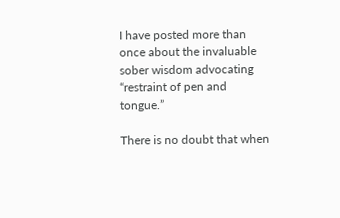I have posted more than once about the invaluable sober wisdom advocating “restraint of pen and tongue.”

There is no doubt that when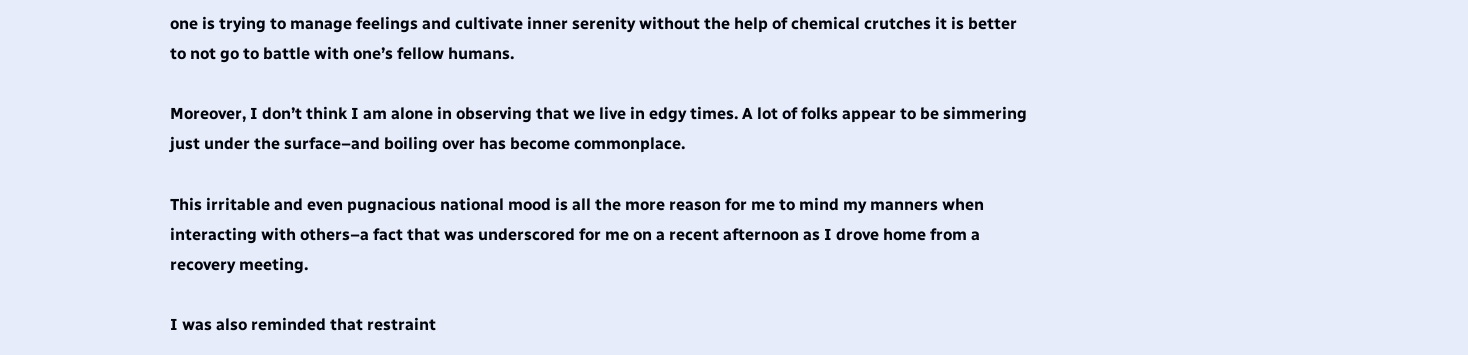one is trying to manage feelings and cultivate inner serenity without the help of chemical crutches it is better to not go to battle with one’s fellow humans.

Moreover, I don’t think I am alone in observing that we live in edgy times. A lot of folks appear to be simmering just under the surface–and boiling over has become commonplace.

This irritable and even pugnacious national mood is all the more reason for me to mind my manners when interacting with others–a fact that was underscored for me on a recent afternoon as I drove home from a recovery meeting.

I was also reminded that restraint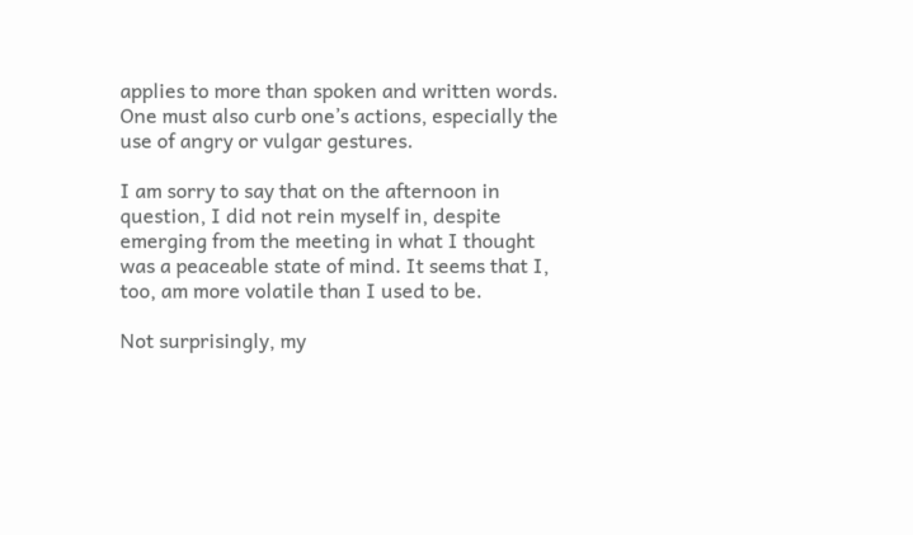applies to more than spoken and written words. One must also curb one’s actions, especially the use of angry or vulgar gestures.

I am sorry to say that on the afternoon in question, I did not rein myself in, despite emerging from the meeting in what I thought was a peaceable state of mind. It seems that I, too, am more volatile than I used to be.

Not surprisingly, my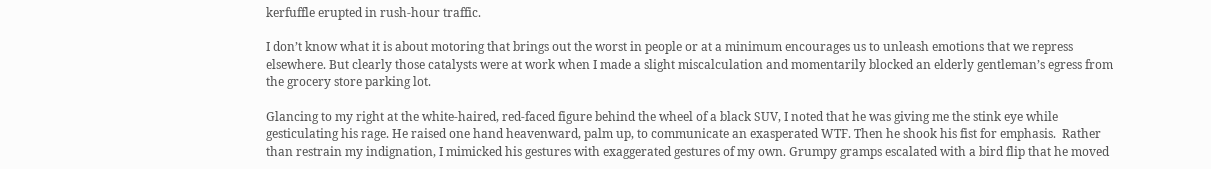kerfuffle erupted in rush-hour traffic.

I don’t know what it is about motoring that brings out the worst in people or at a minimum encourages us to unleash emotions that we repress elsewhere. But clearly those catalysts were at work when I made a slight miscalculation and momentarily blocked an elderly gentleman’s egress from the grocery store parking lot.

Glancing to my right at the white-haired, red-faced figure behind the wheel of a black SUV, I noted that he was giving me the stink eye while gesticulating his rage. He raised one hand heavenward, palm up, to communicate an exasperated WTF. Then he shook his fist for emphasis.  Rather than restrain my indignation, I mimicked his gestures with exaggerated gestures of my own. Grumpy gramps escalated with a bird flip that he moved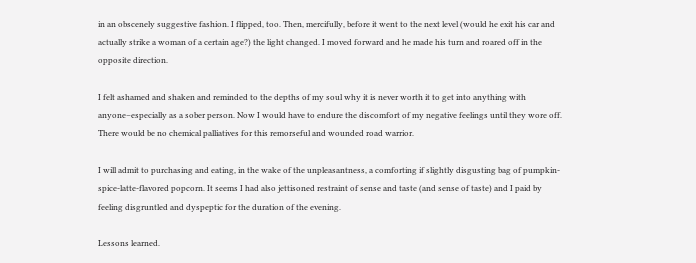in an obscenely suggestive fashion. I flipped, too. Then, mercifully, before it went to the next level (would he exit his car and actually strike a woman of a certain age?) the light changed. I moved forward and he made his turn and roared off in the opposite direction.

I felt ashamed and shaken and reminded to the depths of my soul why it is never worth it to get into anything with anyone–especially as a sober person. Now I would have to endure the discomfort of my negative feelings until they wore off. There would be no chemical palliatives for this remorseful and wounded road warrior.

I will admit to purchasing and eating, in the wake of the unpleasantness, a comforting if slightly disgusting bag of pumpkin-spice-latte-flavored popcorn. It seems I had also jettisoned restraint of sense and taste (and sense of taste) and I paid by feeling disgruntled and dyspeptic for the duration of the evening.

Lessons learned.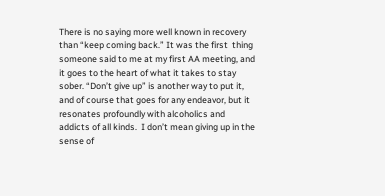There is no saying more well known in recovery than “keep coming back.” It was the first  thing someone said to me at my first AA meeting, and it goes to the heart of what it takes to stay sober. “Don’t give up” is another way to put it, and of course that goes for any endeavor, but it resonates profoundly with alcoholics and addicts of all kinds.  I don’t mean giving up in the sense of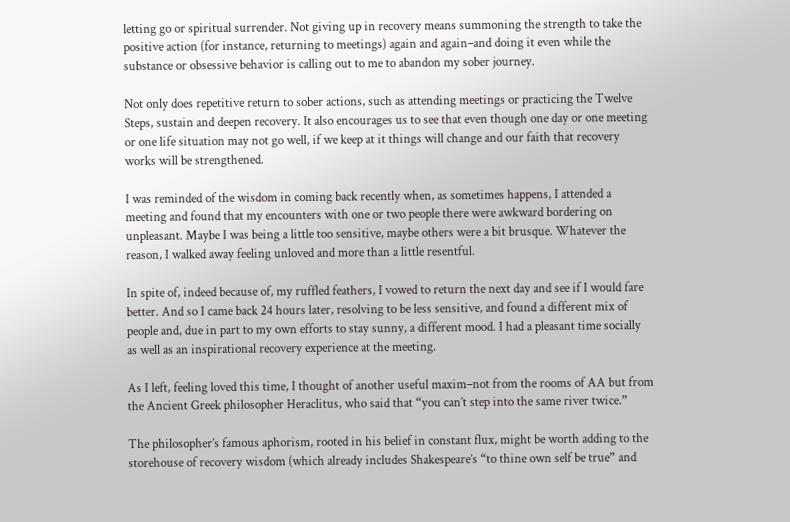letting go or spiritual surrender. Not giving up in recovery means summoning the strength to take the positive action (for instance, returning to meetings) again and again–and doing it even while the substance or obsessive behavior is calling out to me to abandon my sober journey.

Not only does repetitive return to sober actions, such as attending meetings or practicing the Twelve Steps, sustain and deepen recovery. It also encourages us to see that even though one day or one meeting or one life situation may not go well, if we keep at it things will change and our faith that recovery works will be strengthened.

I was reminded of the wisdom in coming back recently when, as sometimes happens, I attended a meeting and found that my encounters with one or two people there were awkward bordering on unpleasant. Maybe I was being a little too sensitive, maybe others were a bit brusque. Whatever the reason, I walked away feeling unloved and more than a little resentful.

In spite of, indeed because of, my ruffled feathers, I vowed to return the next day and see if I would fare better. And so I came back 24 hours later, resolving to be less sensitive, and found a different mix of people and, due in part to my own efforts to stay sunny, a different mood. I had a pleasant time socially as well as an inspirational recovery experience at the meeting.

As I left, feeling loved this time, I thought of another useful maxim–not from the rooms of AA but from the Ancient Greek philosopher Heraclitus, who said that “you can’t step into the same river twice.”

The philosopher’s famous aphorism, rooted in his belief in constant flux, might be worth adding to the storehouse of recovery wisdom (which already includes Shakespeare’s “to thine own self be true” and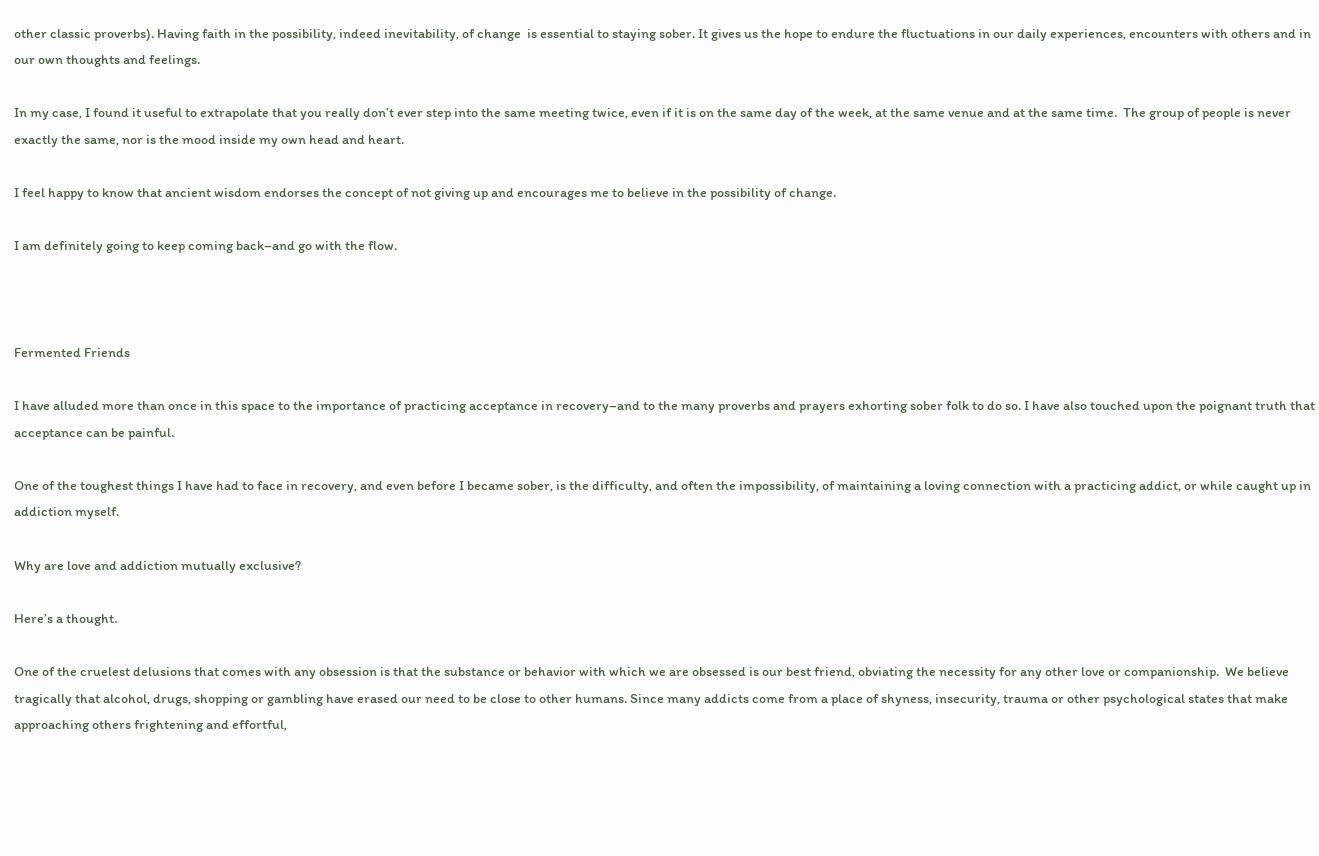other classic proverbs). Having faith in the possibility, indeed inevitability, of change  is essential to staying sober. It gives us the hope to endure the fluctuations in our daily experiences, encounters with others and in our own thoughts and feelings.

In my case, I found it useful to extrapolate that you really don’t ever step into the same meeting twice, even if it is on the same day of the week, at the same venue and at the same time.  The group of people is never exactly the same, nor is the mood inside my own head and heart.

I feel happy to know that ancient wisdom endorses the concept of not giving up and encourages me to believe in the possibility of change.

I am definitely going to keep coming back–and go with the flow.



Fermented Friends

I have alluded more than once in this space to the importance of practicing acceptance in recovery–and to the many proverbs and prayers exhorting sober folk to do so. I have also touched upon the poignant truth that acceptance can be painful.

One of the toughest things I have had to face in recovery, and even before I became sober, is the difficulty, and often the impossibility, of maintaining a loving connection with a practicing addict, or while caught up in addiction myself.

Why are love and addiction mutually exclusive?

Here’s a thought.

One of the cruelest delusions that comes with any obsession is that the substance or behavior with which we are obsessed is our best friend, obviating the necessity for any other love or companionship.  We believe tragically that alcohol, drugs, shopping or gambling have erased our need to be close to other humans. Since many addicts come from a place of shyness, insecurity, trauma or other psychological states that make approaching others frightening and effortful,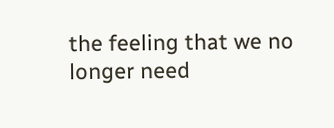the feeling that we no longer need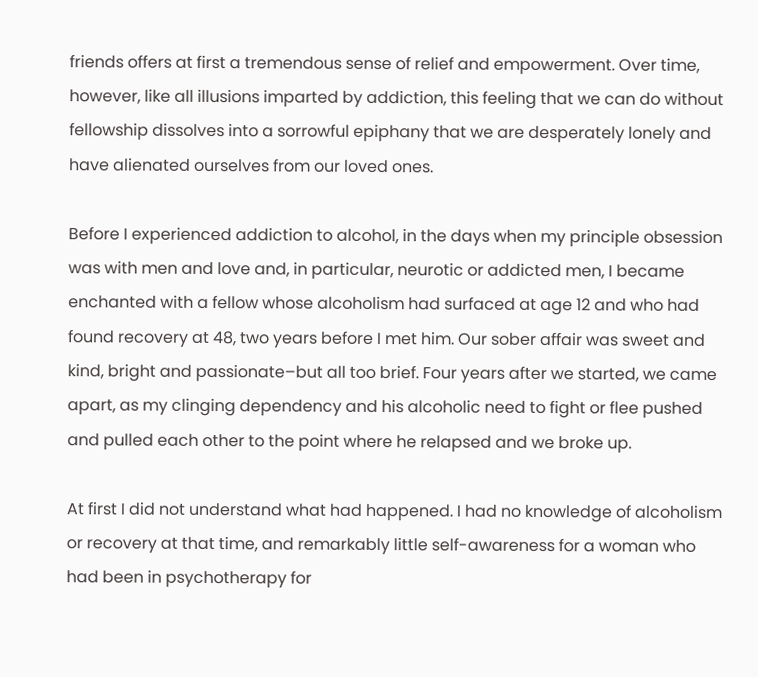friends offers at first a tremendous sense of relief and empowerment. Over time, however, like all illusions imparted by addiction, this feeling that we can do without fellowship dissolves into a sorrowful epiphany that we are desperately lonely and have alienated ourselves from our loved ones.

Before I experienced addiction to alcohol, in the days when my principle obsession was with men and love and, in particular, neurotic or addicted men, I became enchanted with a fellow whose alcoholism had surfaced at age 12 and who had found recovery at 48, two years before I met him. Our sober affair was sweet and kind, bright and passionate–but all too brief. Four years after we started, we came apart, as my clinging dependency and his alcoholic need to fight or flee pushed and pulled each other to the point where he relapsed and we broke up.

At first I did not understand what had happened. I had no knowledge of alcoholism or recovery at that time, and remarkably little self-awareness for a woman who had been in psychotherapy for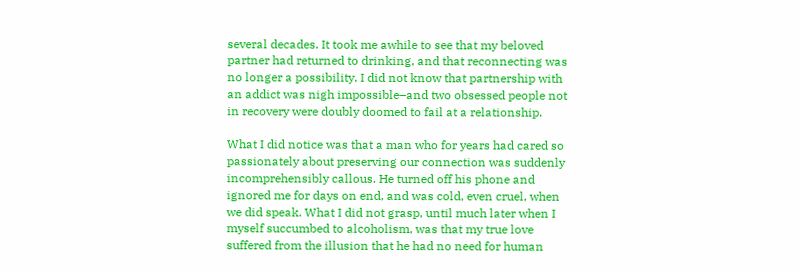several decades. It took me awhile to see that my beloved partner had returned to drinking, and that reconnecting was no longer a possibility. I did not know that partnership with an addict was nigh impossible–and two obsessed people not in recovery were doubly doomed to fail at a relationship.

What I did notice was that a man who for years had cared so passionately about preserving our connection was suddenly incomprehensibly callous. He turned off his phone and ignored me for days on end, and was cold, even cruel, when we did speak. What I did not grasp, until much later when I myself succumbed to alcoholism, was that my true love suffered from the illusion that he had no need for human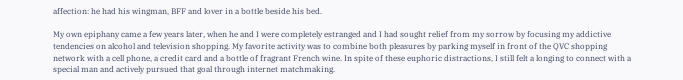affection: he had his wingman, BFF and lover in a bottle beside his bed.

My own epiphany came a few years later, when he and I were completely estranged and I had sought relief from my sorrow by focusing my addictive tendencies on alcohol and television shopping. My favorite activity was to combine both pleasures by parking myself in front of the QVC shopping network with a cell phone, a credit card and a bottle of fragrant French wine. In spite of these euphoric distractions, I still felt a longing to connect with a special man and actively pursued that goal through internet matchmaking.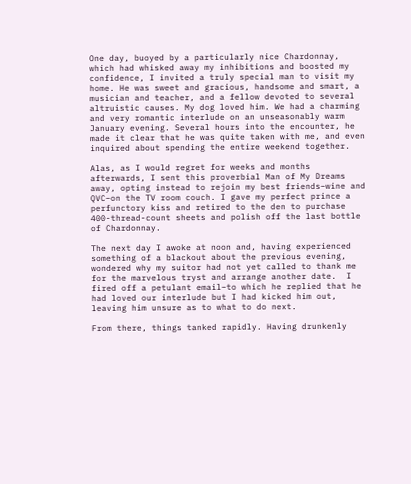One day, buoyed by a particularly nice Chardonnay, which had whisked away my inhibitions and boosted my confidence, I invited a truly special man to visit my home. He was sweet and gracious, handsome and smart, a musician and teacher, and a fellow devoted to several altruistic causes. My dog loved him. We had a charming and very romantic interlude on an unseasonably warm January evening. Several hours into the encounter, he made it clear that he was quite taken with me, and even inquired about spending the entire weekend together.

Alas, as I would regret for weeks and months afterwards, I sent this proverbial Man of My Dreams away, opting instead to rejoin my best friends–wine and QVC–on the TV room couch. I gave my perfect prince a perfunctory kiss and retired to the den to purchase 400-thread-count sheets and polish off the last bottle of Chardonnay.

The next day I awoke at noon and, having experienced something of a blackout about the previous evening, wondered why my suitor had not yet called to thank me for the marvelous tryst and arrange another date.  I fired off a petulant email–to which he replied that he had loved our interlude but I had kicked him out, leaving him unsure as to what to do next.

From there, things tanked rapidly. Having drunkenly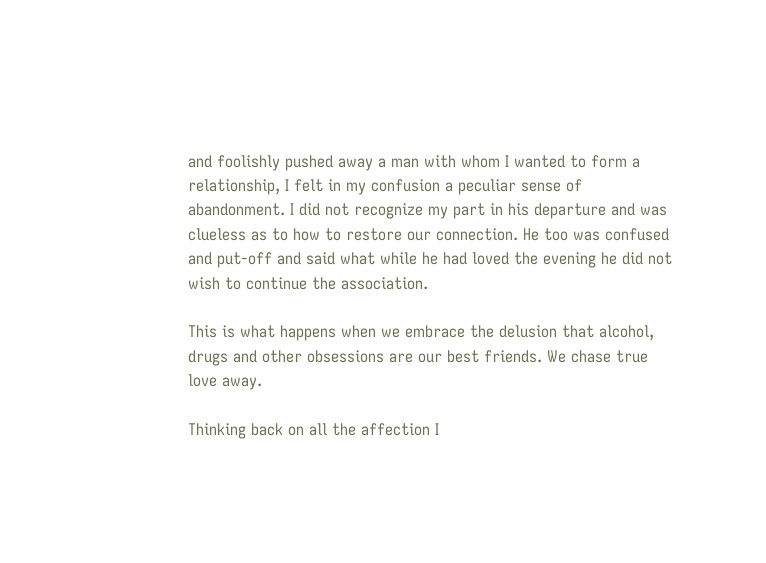and foolishly pushed away a man with whom I wanted to form a relationship, I felt in my confusion a peculiar sense of abandonment. I did not recognize my part in his departure and was clueless as to how to restore our connection. He too was confused and put-off and said what while he had loved the evening he did not wish to continue the association.

This is what happens when we embrace the delusion that alcohol, drugs and other obsessions are our best friends. We chase true love away.

Thinking back on all the affection I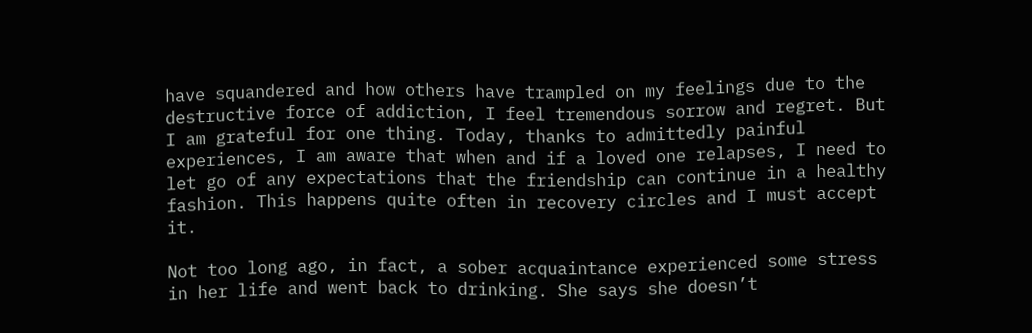have squandered and how others have trampled on my feelings due to the destructive force of addiction, I feel tremendous sorrow and regret. But I am grateful for one thing. Today, thanks to admittedly painful experiences, I am aware that when and if a loved one relapses, I need to let go of any expectations that the friendship can continue in a healthy fashion. This happens quite often in recovery circles and I must accept it.

Not too long ago, in fact, a sober acquaintance experienced some stress in her life and went back to drinking. She says she doesn’t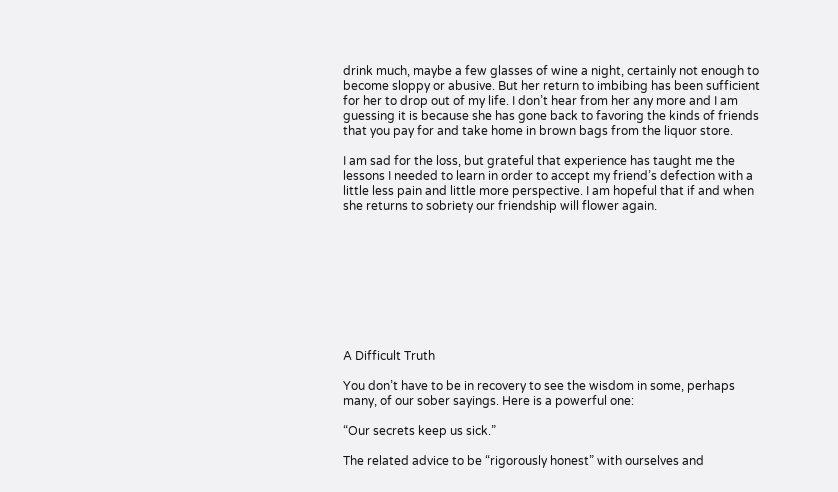drink much, maybe a few glasses of wine a night, certainly not enough to become sloppy or abusive. But her return to imbibing has been sufficient for her to drop out of my life. I don’t hear from her any more and I am guessing it is because she has gone back to favoring the kinds of friends that you pay for and take home in brown bags from the liquor store.

I am sad for the loss, but grateful that experience has taught me the lessons I needed to learn in order to accept my friend’s defection with a little less pain and little more perspective. I am hopeful that if and when she returns to sobriety our friendship will flower again.









A Difficult Truth

You don’t have to be in recovery to see the wisdom in some, perhaps many, of our sober sayings. Here is a powerful one:

“Our secrets keep us sick.”

The related advice to be “rigorously honest” with ourselves and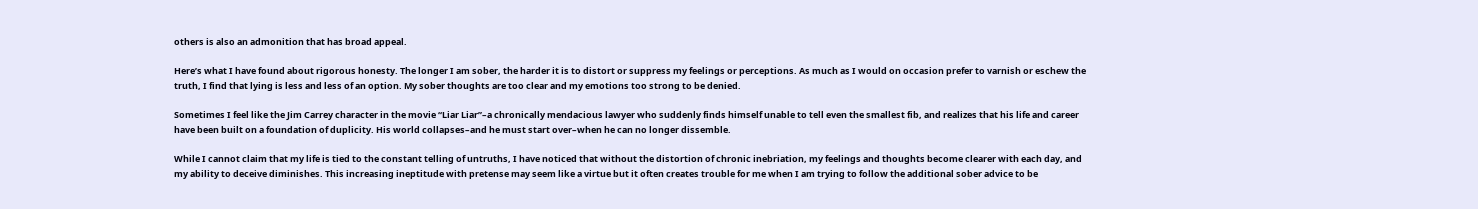others is also an admonition that has broad appeal.

Here’s what I have found about rigorous honesty. The longer I am sober, the harder it is to distort or suppress my feelings or perceptions. As much as I would on occasion prefer to varnish or eschew the truth, I find that lying is less and less of an option. My sober thoughts are too clear and my emotions too strong to be denied.

Sometimes I feel like the Jim Carrey character in the movie “Liar Liar”–a chronically mendacious lawyer who suddenly finds himself unable to tell even the smallest fib, and realizes that his life and career have been built on a foundation of duplicity. His world collapses–and he must start over–when he can no longer dissemble.

While I cannot claim that my life is tied to the constant telling of untruths, I have noticed that without the distortion of chronic inebriation, my feelings and thoughts become clearer with each day, and my ability to deceive diminishes. This increasing ineptitude with pretense may seem like a virtue but it often creates trouble for me when I am trying to follow the additional sober advice to be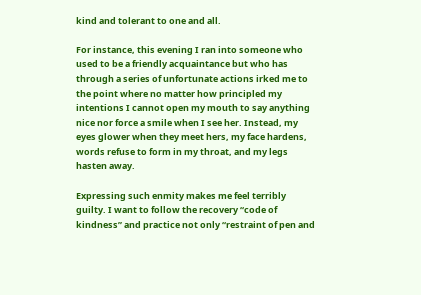kind and tolerant to one and all.

For instance, this evening I ran into someone who used to be a friendly acquaintance but who has through a series of unfortunate actions irked me to the point where no matter how principled my intentions I cannot open my mouth to say anything nice nor force a smile when I see her. Instead, my eyes glower when they meet hers, my face hardens, words refuse to form in my throat, and my legs hasten away.

Expressing such enmity makes me feel terribly guilty. I want to follow the recovery “code of kindness” and practice not only “restraint of pen and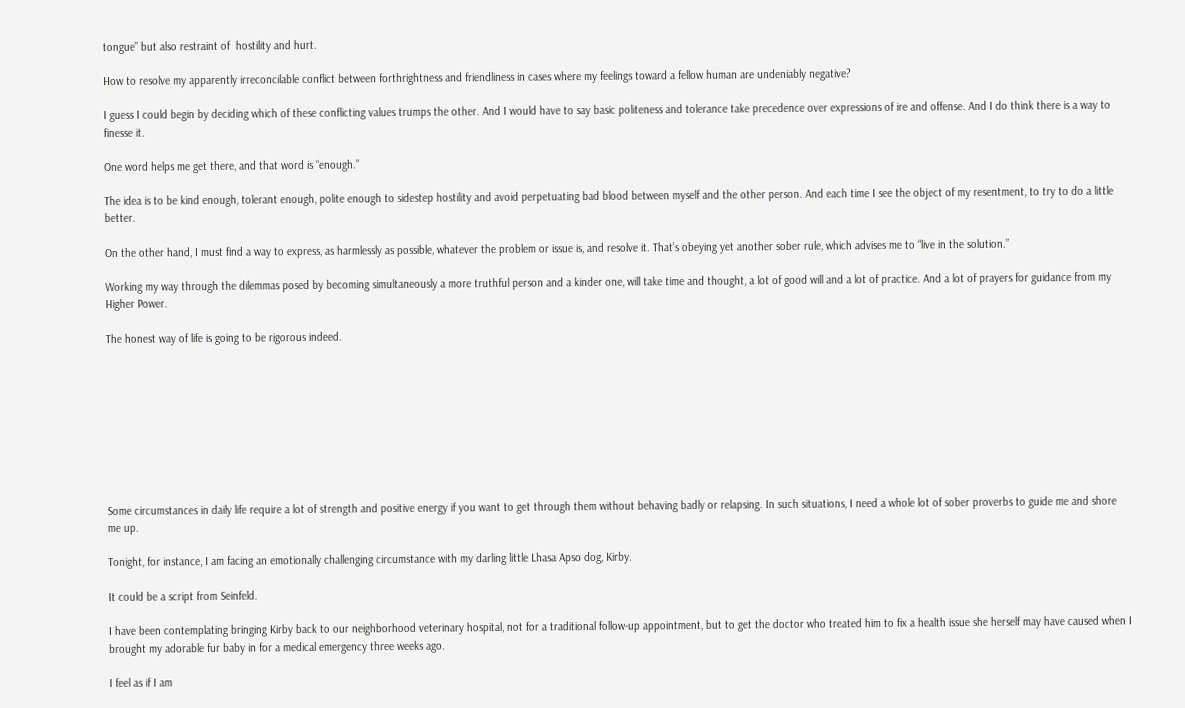tongue” but also restraint of  hostility and hurt.

How to resolve my apparently irreconcilable conflict between forthrightness and friendliness in cases where my feelings toward a fellow human are undeniably negative?

I guess I could begin by deciding which of these conflicting values trumps the other. And I would have to say basic politeness and tolerance take precedence over expressions of ire and offense. And I do think there is a way to finesse it.

One word helps me get there, and that word is “enough.”

The idea is to be kind enough, tolerant enough, polite enough to sidestep hostility and avoid perpetuating bad blood between myself and the other person. And each time I see the object of my resentment, to try to do a little better.

On the other hand, I must find a way to express, as harmlessly as possible, whatever the problem or issue is, and resolve it. That’s obeying yet another sober rule, which advises me to “live in the solution.”

Working my way through the dilemmas posed by becoming simultaneously a more truthful person and a kinder one, will take time and thought, a lot of good will and a lot of practice. And a lot of prayers for guidance from my Higher Power.

The honest way of life is going to be rigorous indeed.









Some circumstances in daily life require a lot of strength and positive energy if you want to get through them without behaving badly or relapsing. In such situations, I need a whole lot of sober proverbs to guide me and shore me up.

Tonight, for instance, I am facing an emotionally challenging circumstance with my darling little Lhasa Apso dog, Kirby.

It could be a script from Seinfeld.

I have been contemplating bringing Kirby back to our neighborhood veterinary hospital, not for a traditional follow-up appointment, but to get the doctor who treated him to fix a health issue she herself may have caused when I brought my adorable fur baby in for a medical emergency three weeks ago.

I feel as if I am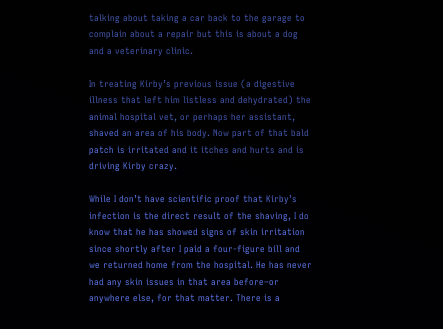talking about taking a car back to the garage to complain about a repair but this is about a dog and a veterinary clinic.

In treating Kirby’s previous issue (a digestive illness that left him listless and dehydrated) the animal hospital vet, or perhaps her assistant, shaved an area of his body. Now part of that bald patch is irritated and it itches and hurts and is driving Kirby crazy.

While I don’t have scientific proof that Kirby’s infection is the direct result of the shaving, I do know that he has showed signs of skin irritation since shortly after I paid a four-figure bill and we returned home from the hospital. He has never had any skin issues in that area before–or anywhere else, for that matter. There is a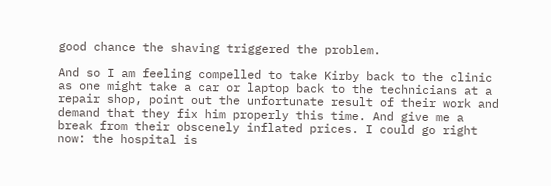good chance the shaving triggered the problem.

And so I am feeling compelled to take Kirby back to the clinic as one might take a car or laptop back to the technicians at a repair shop, point out the unfortunate result of their work and demand that they fix him properly this time. And give me a break from their obscenely inflated prices. I could go right now: the hospital is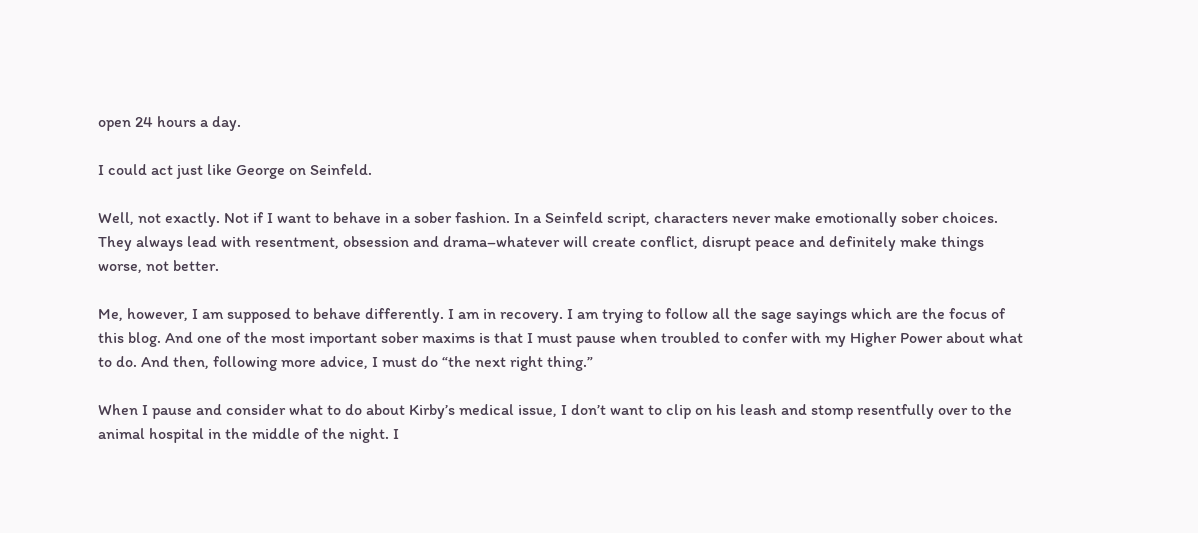open 24 hours a day.

I could act just like George on Seinfeld.

Well, not exactly. Not if I want to behave in a sober fashion. In a Seinfeld script, characters never make emotionally sober choices. They always lead with resentment, obsession and drama–whatever will create conflict, disrupt peace and definitely make things worse, not better.

Me, however, I am supposed to behave differently. I am in recovery. I am trying to follow all the sage sayings which are the focus of this blog. And one of the most important sober maxims is that I must pause when troubled to confer with my Higher Power about what to do. And then, following more advice, I must do “the next right thing.”

When I pause and consider what to do about Kirby’s medical issue, I don’t want to clip on his leash and stomp resentfully over to the animal hospital in the middle of the night. I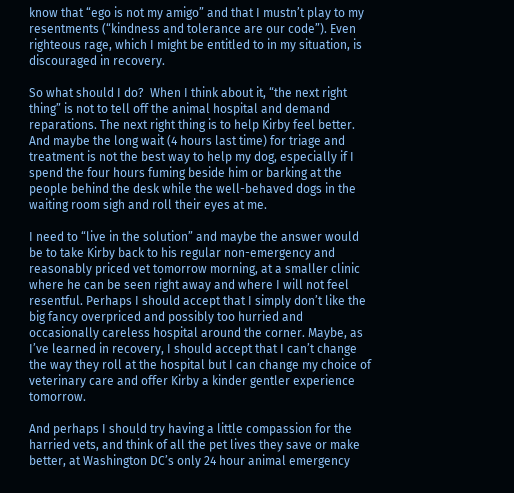know that “ego is not my amigo” and that I mustn’t play to my resentments (“kindness and tolerance are our code”). Even righteous rage, which I might be entitled to in my situation, is discouraged in recovery.

So what should I do?  When I think about it, “the next right thing” is not to tell off the animal hospital and demand reparations. The next right thing is to help Kirby feel better. And maybe the long wait (4 hours last time) for triage and treatment is not the best way to help my dog, especially if I spend the four hours fuming beside him or barking at the people behind the desk while the well-behaved dogs in the waiting room sigh and roll their eyes at me.

I need to “live in the solution” and maybe the answer would be to take Kirby back to his regular non-emergency and reasonably priced vet tomorrow morning, at a smaller clinic where he can be seen right away and where I will not feel resentful. Perhaps I should accept that I simply don’t like the big fancy overpriced and possibly too hurried and occasionally careless hospital around the corner. Maybe, as I’ve learned in recovery, I should accept that I can’t change the way they roll at the hospital but I can change my choice of veterinary care and offer Kirby a kinder gentler experience tomorrow.

And perhaps I should try having a little compassion for the harried vets, and think of all the pet lives they save or make better, at Washington DC’s only 24 hour animal emergency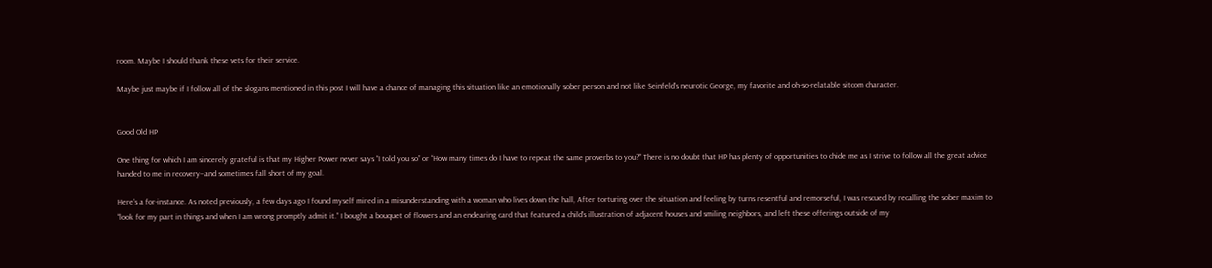room. Maybe I should thank these vets for their service.

Maybe just maybe if I follow all of the slogans mentioned in this post I will have a chance of managing this situation like an emotionally sober person and not like Seinfeld’s neurotic George, my favorite and oh-so-relatable sitcom character.


Good Old HP

One thing for which I am sincerely grateful is that my Higher Power never says “I told you so” or “How many times do I have to repeat the same proverbs to you?” There is no doubt that HP has plenty of opportunities to chide me as I strive to follow all the great advice handed to me in recovery–and sometimes fall short of my goal.

Here’s a for-instance. As noted previously, a few days ago I found myself mired in a misunderstanding with a woman who lives down the hall, After torturing over the situation and feeling by turns resentful and remorseful, I was rescued by recalling the sober maxim to “look for my part in things and when I am wrong promptly admit it.” I bought a bouquet of flowers and an endearing card that featured a child’s illustration of adjacent houses and smiling neighbors, and left these offerings outside of my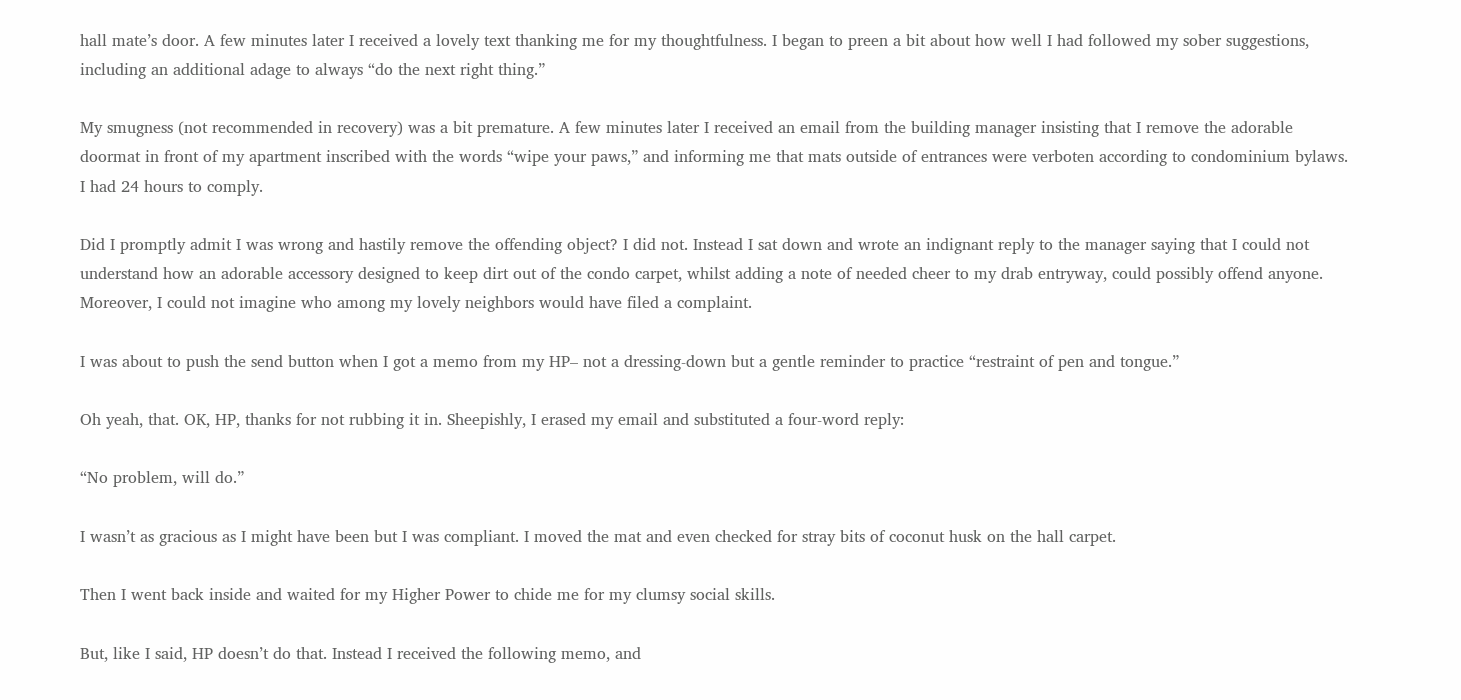hall mate’s door. A few minutes later I received a lovely text thanking me for my thoughtfulness. I began to preen a bit about how well I had followed my sober suggestions, including an additional adage to always “do the next right thing.”

My smugness (not recommended in recovery) was a bit premature. A few minutes later I received an email from the building manager insisting that I remove the adorable doormat in front of my apartment inscribed with the words “wipe your paws,” and informing me that mats outside of entrances were verboten according to condominium bylaws. I had 24 hours to comply.

Did I promptly admit I was wrong and hastily remove the offending object? I did not. Instead I sat down and wrote an indignant reply to the manager saying that I could not understand how an adorable accessory designed to keep dirt out of the condo carpet, whilst adding a note of needed cheer to my drab entryway, could possibly offend anyone. Moreover, I could not imagine who among my lovely neighbors would have filed a complaint.

I was about to push the send button when I got a memo from my HP– not a dressing-down but a gentle reminder to practice “restraint of pen and tongue.”

Oh yeah, that. OK, HP, thanks for not rubbing it in. Sheepishly, I erased my email and substituted a four-word reply:

“No problem, will do.”

I wasn’t as gracious as I might have been but I was compliant. I moved the mat and even checked for stray bits of coconut husk on the hall carpet.

Then I went back inside and waited for my Higher Power to chide me for my clumsy social skills.

But, like I said, HP doesn’t do that. Instead I received the following memo, and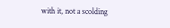with it, not a scolding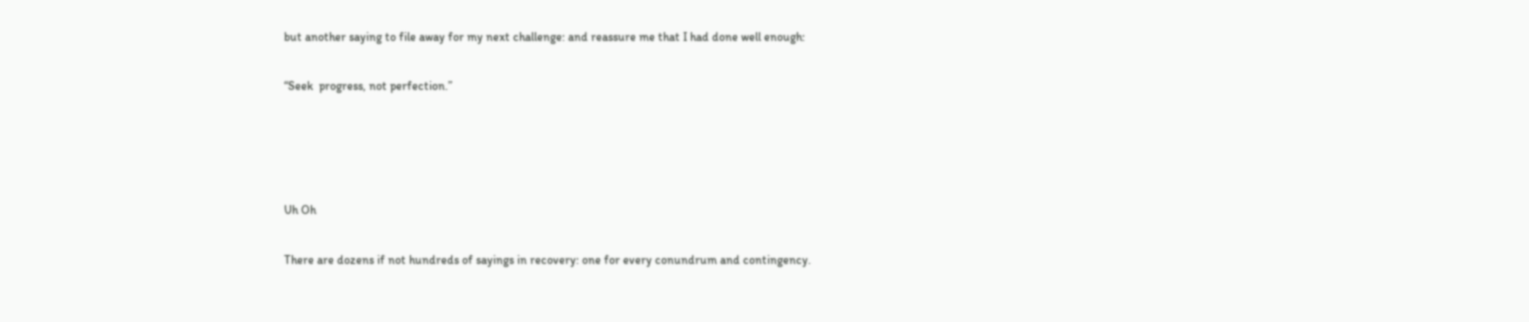but another saying to file away for my next challenge: and reassure me that I had done well enough:

“Seek  progress, not perfection.”




Uh Oh

There are dozens if not hundreds of sayings in recovery: one for every conundrum and contingency.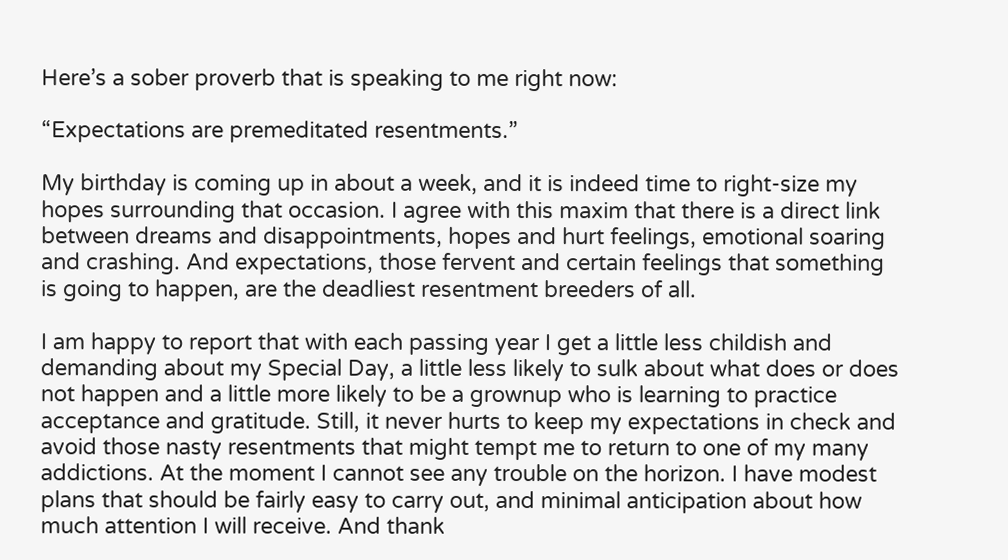Here’s a sober proverb that is speaking to me right now:

“Expectations are premeditated resentments.”

My birthday is coming up in about a week, and it is indeed time to right-size my hopes surrounding that occasion. I agree with this maxim that there is a direct link between dreams and disappointments, hopes and hurt feelings, emotional soaring and crashing. And expectations, those fervent and certain feelings that something is going to happen, are the deadliest resentment breeders of all.

I am happy to report that with each passing year I get a little less childish and demanding about my Special Day, a little less likely to sulk about what does or does not happen and a little more likely to be a grownup who is learning to practice acceptance and gratitude. Still, it never hurts to keep my expectations in check and avoid those nasty resentments that might tempt me to return to one of my many addictions. At the moment I cannot see any trouble on the horizon. I have modest plans that should be fairly easy to carry out, and minimal anticipation about how much attention I will receive. And thank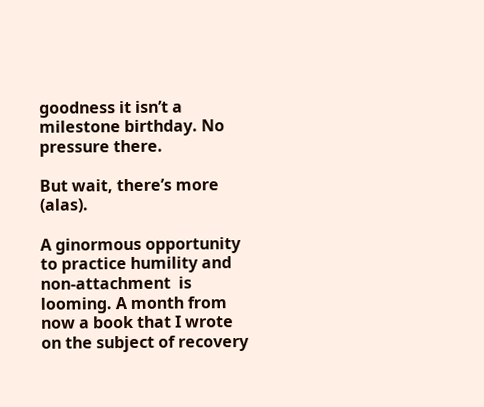goodness it isn’t a milestone birthday. No pressure there.

But wait, there’s more (alas).

A ginormous opportunity to practice humility and non-attachment  is looming. A month from now a book that I wrote on the subject of recovery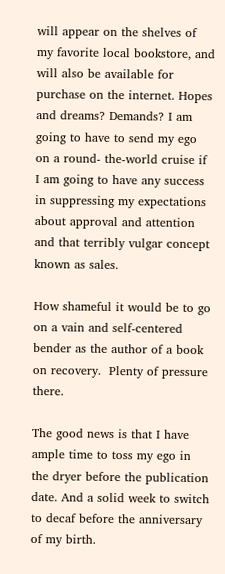will appear on the shelves of my favorite local bookstore, and will also be available for purchase on the internet. Hopes and dreams? Demands? I am going to have to send my ego on a round- the-world cruise if I am going to have any success in suppressing my expectations about approval and attention and that terribly vulgar concept known as sales.

How shameful it would be to go on a vain and self-centered bender as the author of a book on recovery.  Plenty of pressure there.

The good news is that I have ample time to toss my ego in the dryer before the publication date. And a solid week to switch to decaf before the anniversary of my birth.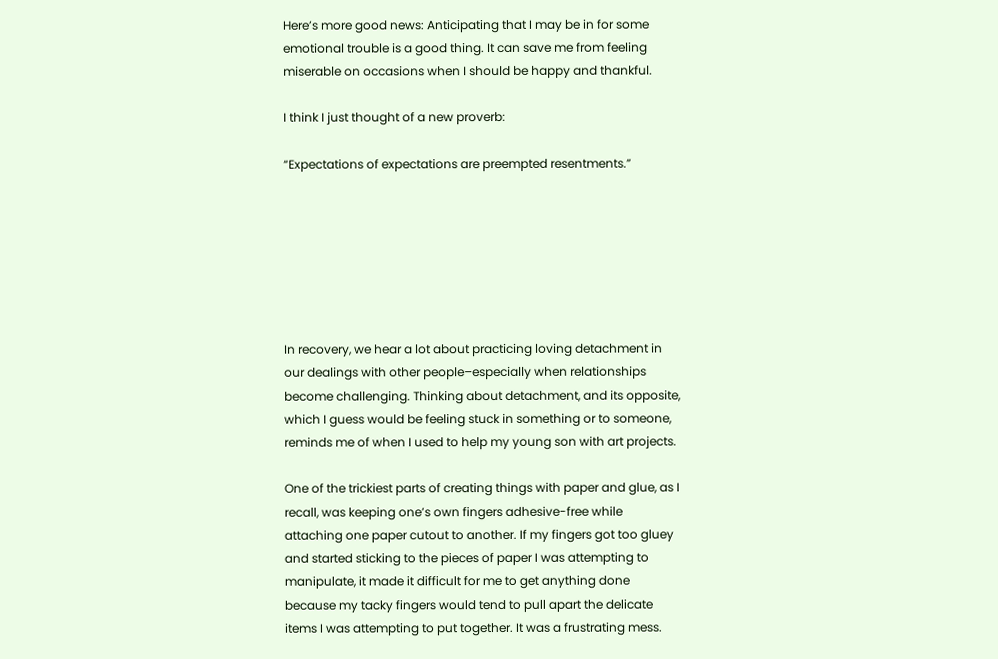Here’s more good news: Anticipating that I may be in for some emotional trouble is a good thing. It can save me from feeling miserable on occasions when I should be happy and thankful.

I think I just thought of a new proverb:

“Expectations of expectations are preempted resentments.”







In recovery, we hear a lot about practicing loving detachment in our dealings with other people–especially when relationships become challenging. Thinking about detachment, and its opposite, which I guess would be feeling stuck in something or to someone, reminds me of when I used to help my young son with art projects.

One of the trickiest parts of creating things with paper and glue, as I recall, was keeping one’s own fingers adhesive-free while attaching one paper cutout to another. If my fingers got too gluey and started sticking to the pieces of paper I was attempting to manipulate, it made it difficult for me to get anything done because my tacky fingers would tend to pull apart the delicate items I was attempting to put together. It was a frustrating mess.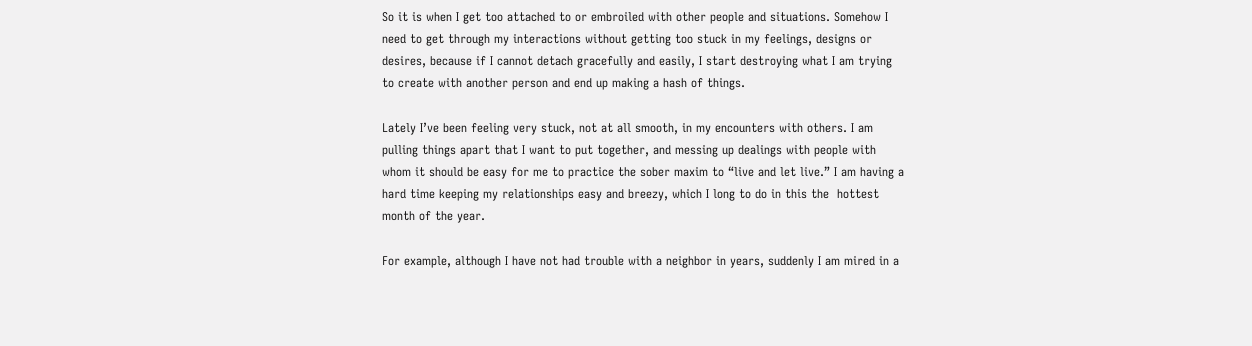So it is when I get too attached to or embroiled with other people and situations. Somehow I need to get through my interactions without getting too stuck in my feelings, designs or desires, because if I cannot detach gracefully and easily, I start destroying what I am trying to create with another person and end up making a hash of things.

Lately I’ve been feeling very stuck, not at all smooth, in my encounters with others. I am pulling things apart that I want to put together, and messing up dealings with people with whom it should be easy for me to practice the sober maxim to “live and let live.” I am having a hard time keeping my relationships easy and breezy, which I long to do in this the  hottest month of the year.

For example, although I have not had trouble with a neighbor in years, suddenly I am mired in a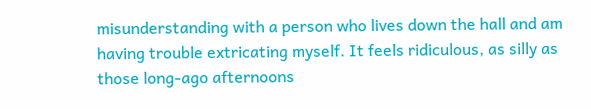misunderstanding with a person who lives down the hall and am having trouble extricating myself. It feels ridiculous, as silly as those long-ago afternoons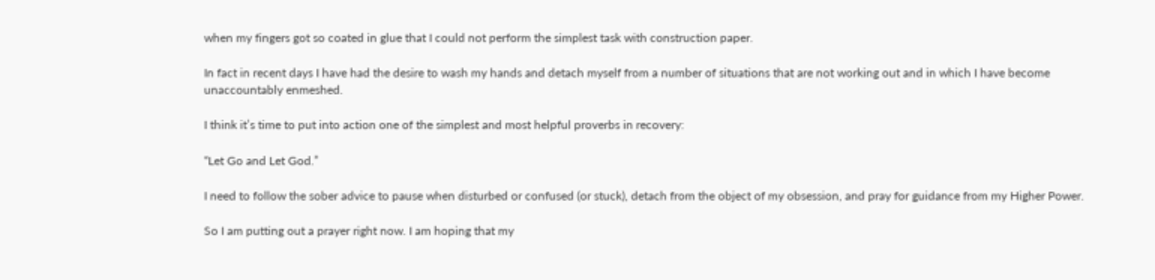when my fingers got so coated in glue that I could not perform the simplest task with construction paper.

In fact in recent days I have had the desire to wash my hands and detach myself from a number of situations that are not working out and in which I have become unaccountably enmeshed.

I think it’s time to put into action one of the simplest and most helpful proverbs in recovery:

“Let Go and Let God.”

I need to follow the sober advice to pause when disturbed or confused (or stuck), detach from the object of my obsession, and pray for guidance from my Higher Power.

So I am putting out a prayer right now. I am hoping that my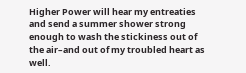Higher Power will hear my entreaties and send a summer shower strong enough to wash the stickiness out of the air–and out of my troubled heart as well.